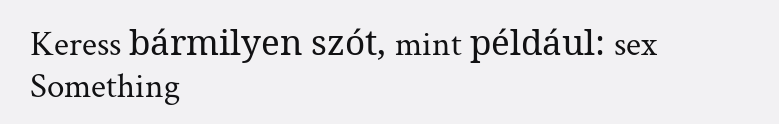Keress bármilyen szót, mint például: sex
Something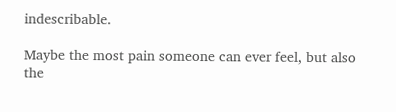indescribable.

Maybe the most pain someone can ever feel, but also the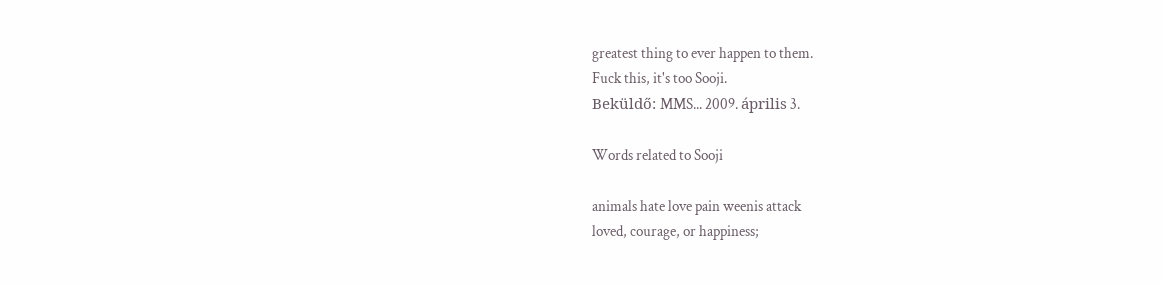greatest thing to ever happen to them.
Fuck this, it's too Sooji.
Beküldő: MMS... 2009. április 3.

Words related to Sooji

animals hate love pain weenis attack
loved, courage, or happiness;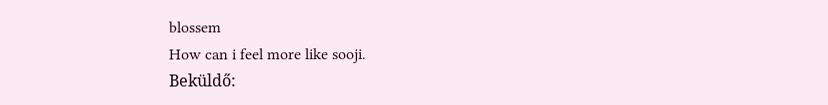blossem
How can i feel more like sooji.
Beküldő: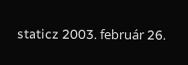staticz 2003. február 26.